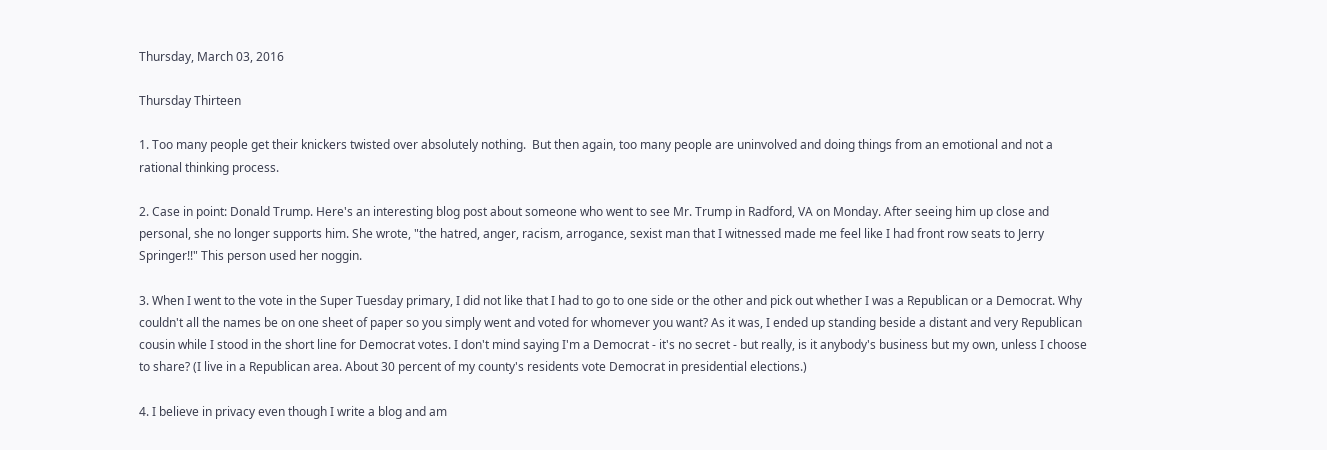Thursday, March 03, 2016

Thursday Thirteen

1. Too many people get their knickers twisted over absolutely nothing.  But then again, too many people are uninvolved and doing things from an emotional and not a rational thinking process.

2. Case in point: Donald Trump. Here's an interesting blog post about someone who went to see Mr. Trump in Radford, VA on Monday. After seeing him up close and personal, she no longer supports him. She wrote, "the hatred, anger, racism, arrogance, sexist man that I witnessed made me feel like I had front row seats to Jerry Springer!!" This person used her noggin.

3. When I went to the vote in the Super Tuesday primary, I did not like that I had to go to one side or the other and pick out whether I was a Republican or a Democrat. Why couldn't all the names be on one sheet of paper so you simply went and voted for whomever you want? As it was, I ended up standing beside a distant and very Republican cousin while I stood in the short line for Democrat votes. I don't mind saying I'm a Democrat - it's no secret - but really, is it anybody's business but my own, unless I choose to share? (I live in a Republican area. About 30 percent of my county's residents vote Democrat in presidential elections.)

4. I believe in privacy even though I write a blog and am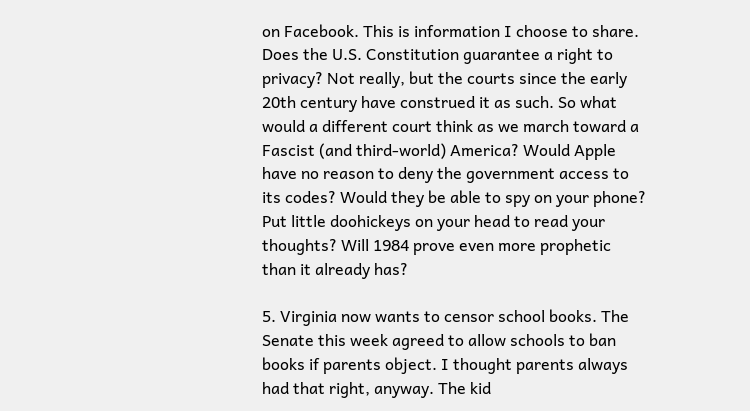on Facebook. This is information I choose to share. Does the U.S. Constitution guarantee a right to privacy? Not really, but the courts since the early 20th century have construed it as such. So what would a different court think as we march toward a Fascist (and third-world) America? Would Apple have no reason to deny the government access to its codes? Would they be able to spy on your phone? Put little doohickeys on your head to read your thoughts? Will 1984 prove even more prophetic than it already has?

5. Virginia now wants to censor school books. The Senate this week agreed to allow schools to ban books if parents object. I thought parents always had that right, anyway. The kid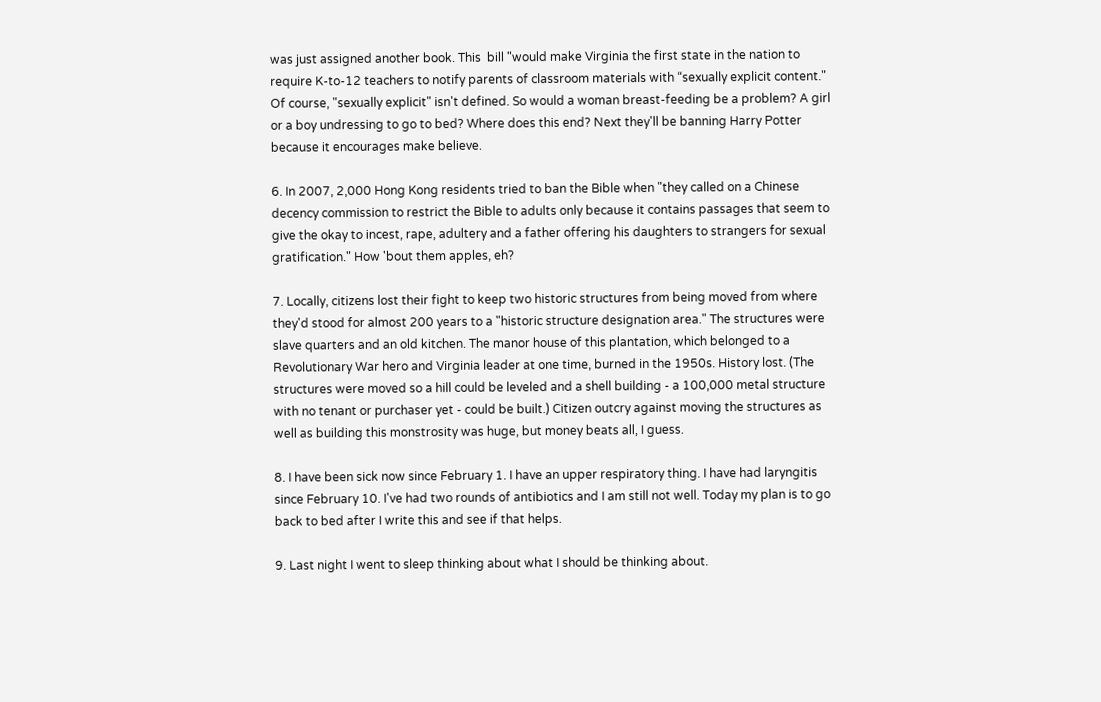was just assigned another book. This  bill "would make Virginia the first state in the nation to require K-to-12 teachers to notify parents of classroom materials with “sexually explicit content." Of course, "sexually explicit" isn't defined. So would a woman breast-feeding be a problem? A girl or a boy undressing to go to bed? Where does this end? Next they'll be banning Harry Potter because it encourages make believe.

6. In 2007, 2,000 Hong Kong residents tried to ban the Bible when "they called on a Chinese decency commission to restrict the Bible to adults only because it contains passages that seem to give the okay to incest, rape, adultery and a father offering his daughters to strangers for sexual gratification." How 'bout them apples, eh?

7. Locally, citizens lost their fight to keep two historic structures from being moved from where they'd stood for almost 200 years to a "historic structure designation area." The structures were slave quarters and an old kitchen. The manor house of this plantation, which belonged to a Revolutionary War hero and Virginia leader at one time, burned in the 1950s. History lost. (The structures were moved so a hill could be leveled and a shell building - a 100,000 metal structure with no tenant or purchaser yet - could be built.) Citizen outcry against moving the structures as well as building this monstrosity was huge, but money beats all, I guess.

8. I have been sick now since February 1. I have an upper respiratory thing. I have had laryngitis since February 10. I've had two rounds of antibiotics and I am still not well. Today my plan is to go back to bed after I write this and see if that helps.

9. Last night I went to sleep thinking about what I should be thinking about.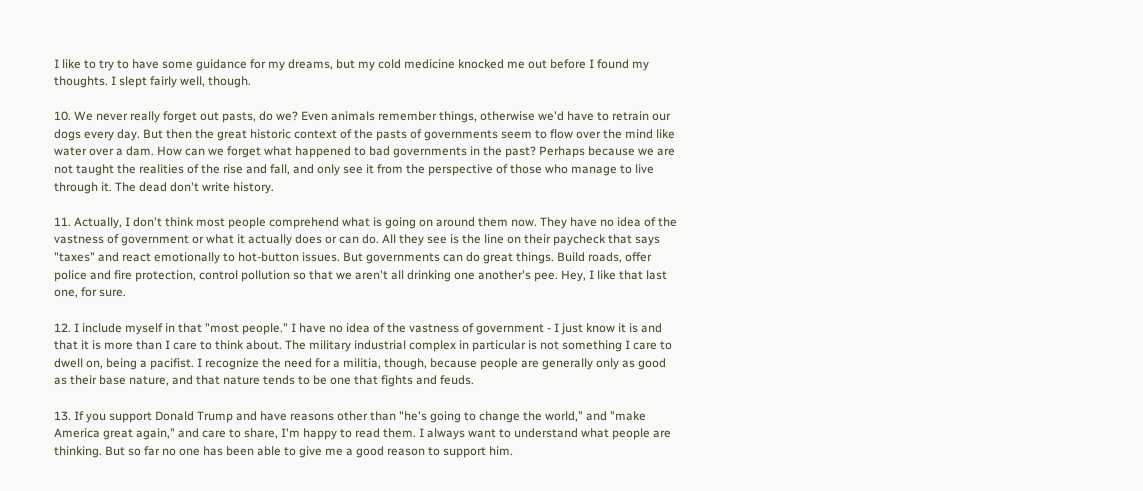I like to try to have some guidance for my dreams, but my cold medicine knocked me out before I found my thoughts. I slept fairly well, though.

10. We never really forget out pasts, do we? Even animals remember things, otherwise we'd have to retrain our dogs every day. But then the great historic context of the pasts of governments seem to flow over the mind like water over a dam. How can we forget what happened to bad governments in the past? Perhaps because we are not taught the realities of the rise and fall, and only see it from the perspective of those who manage to live through it. The dead don't write history.

11. Actually, I don't think most people comprehend what is going on around them now. They have no idea of the vastness of government or what it actually does or can do. All they see is the line on their paycheck that says "taxes" and react emotionally to hot-button issues. But governments can do great things. Build roads, offer police and fire protection, control pollution so that we aren't all drinking one another's pee. Hey, I like that last one, for sure.

12. I include myself in that "most people." I have no idea of the vastness of government - I just know it is and that it is more than I care to think about. The military industrial complex in particular is not something I care to dwell on, being a pacifist. I recognize the need for a militia, though, because people are generally only as good as their base nature, and that nature tends to be one that fights and feuds.

13. If you support Donald Trump and have reasons other than "he's going to change the world," and "make America great again," and care to share, I'm happy to read them. I always want to understand what people are thinking. But so far no one has been able to give me a good reason to support him.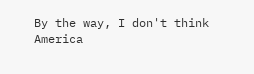By the way, I don't think America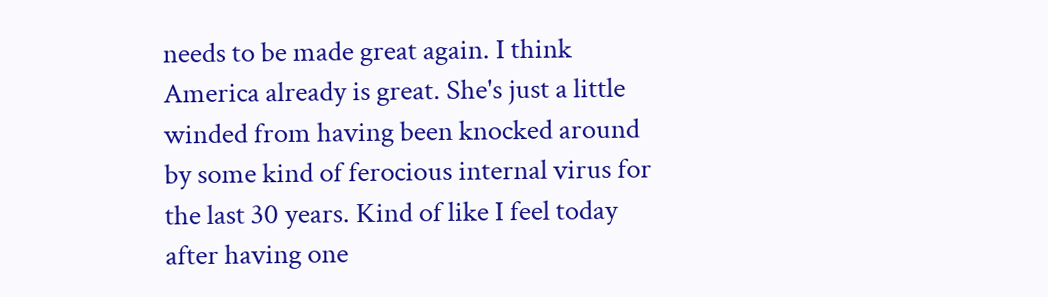needs to be made great again. I think America already is great. She's just a little winded from having been knocked around by some kind of ferocious internal virus for the last 30 years. Kind of like I feel today after having one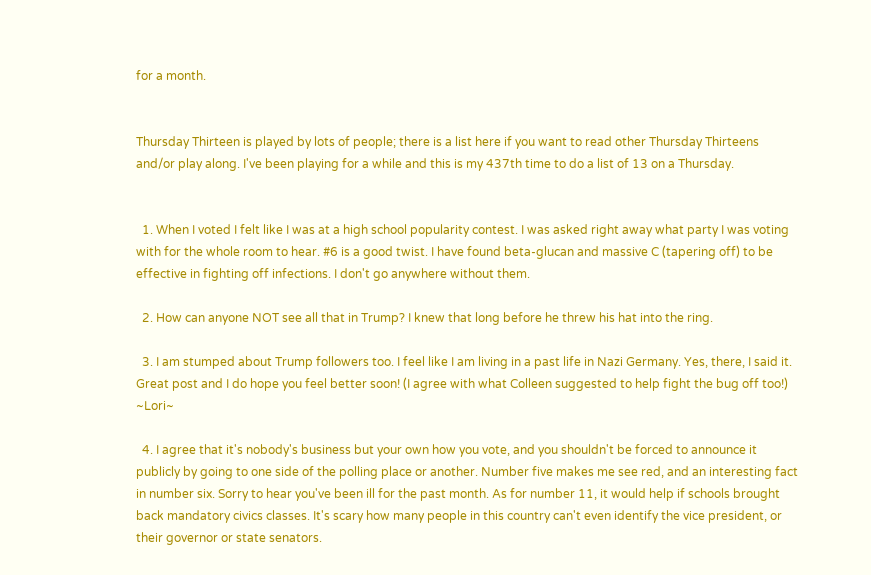for a month.


Thursday Thirteen is played by lots of people; there is a list here if you want to read other Thursday Thirteens and/or play along. I've been playing for a while and this is my 437th time to do a list of 13 on a Thursday.


  1. When I voted I felt like I was at a high school popularity contest. I was asked right away what party I was voting with for the whole room to hear. #6 is a good twist. I have found beta-glucan and massive C (tapering off) to be effective in fighting off infections. I don't go anywhere without them.

  2. How can anyone NOT see all that in Trump? I knew that long before he threw his hat into the ring.

  3. I am stumped about Trump followers too. I feel like I am living in a past life in Nazi Germany. Yes, there, I said it. Great post and I do hope you feel better soon! (I agree with what Colleen suggested to help fight the bug off too!) ~Lori~

  4. I agree that it's nobody's business but your own how you vote, and you shouldn't be forced to announce it publicly by going to one side of the polling place or another. Number five makes me see red, and an interesting fact in number six. Sorry to hear you've been ill for the past month. As for number 11, it would help if schools brought back mandatory civics classes. It's scary how many people in this country can't even identify the vice president, or their governor or state senators.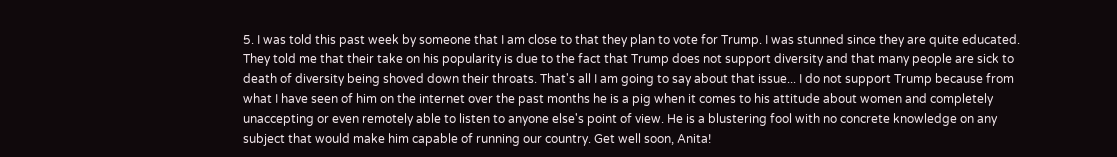5. I was told this past week by someone that I am close to that they plan to vote for Trump. I was stunned since they are quite educated. They told me that their take on his popularity is due to the fact that Trump does not support diversity and that many people are sick to death of diversity being shoved down their throats. That's all I am going to say about that issue... I do not support Trump because from what I have seen of him on the internet over the past months he is a pig when it comes to his attitude about women and completely unaccepting or even remotely able to listen to anyone else's point of view. He is a blustering fool with no concrete knowledge on any subject that would make him capable of running our country. Get well soon, Anita!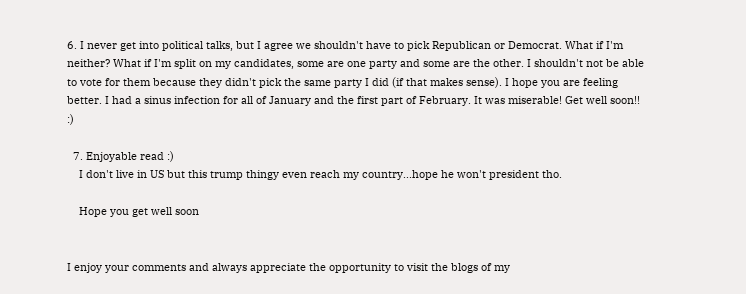6. I never get into political talks, but I agree we shouldn't have to pick Republican or Democrat. What if I'm neither? What if I'm split on my candidates, some are one party and some are the other. I shouldn't not be able to vote for them because they didn't pick the same party I did (if that makes sense). I hope you are feeling better. I had a sinus infection for all of January and the first part of February. It was miserable! Get well soon!! :)

  7. Enjoyable read :)
    I don't live in US but this trump thingy even reach my country...hope he won't president tho.

    Hope you get well soon


I enjoy your comments and always appreciate the opportunity to visit the blogs of my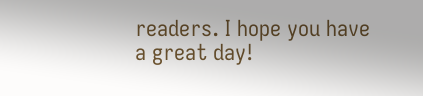readers. I hope you have a great day!